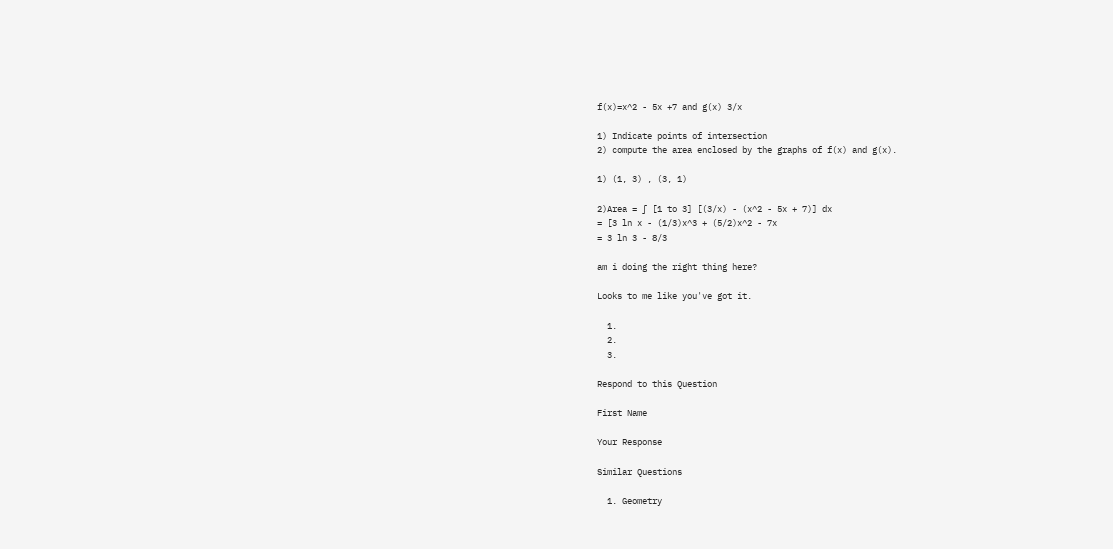f(x)=x^2 - 5x +7 and g(x) 3/x

1) Indicate points of intersection
2) compute the area enclosed by the graphs of f(x) and g(x).

1) (1, 3) , (3, 1)

2)Area = ∫ [1 to 3] [(3/x) - (x^2 - 5x + 7)] dx
= [3 ln x - (1/3)x^3 + (5/2)x^2 - 7x
= 3 ln 3 - 8/3

am i doing the right thing here?

Looks to me like you've got it.

  1.
  2.
  3.

Respond to this Question

First Name

Your Response

Similar Questions

  1. Geometry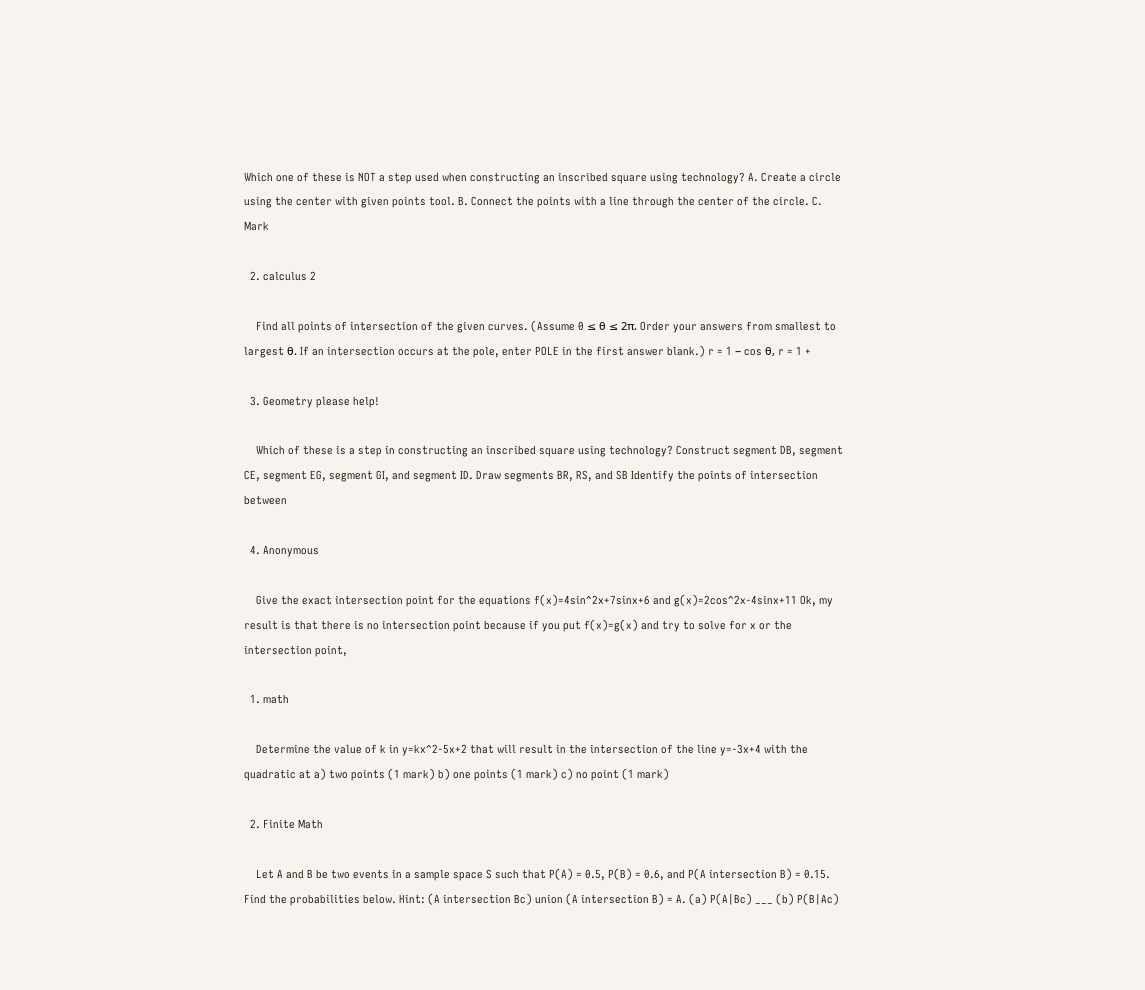Which one of these is NOT a step used when constructing an inscribed square using technology? A. Create a circle using the center with given points tool. B. Connect the points with a line through the center of the circle. C. Mark

  2. calculus 2

    Find all points of intersection of the given curves. (Assume 0 ≤ θ ≤ 2π. Order your answers from smallest to largest θ. If an intersection occurs at the pole, enter POLE in the first answer blank.) r = 1 − cos θ, r = 1 +

  3. Geometry please help!

    Which of these is a step in constructing an inscribed square using technology? Construct segment DB, segment CE, segment EG, segment GI, and segment ID. Draw segments BR, RS, and SB Identify the points of intersection between

  4. Anonymous

    Give the exact intersection point for the equations f(x)=4sin^2x+7sinx+6 and g(x)=2cos^2x-4sinx+11 Ok, my result is that there is no intersection point because if you put f(x)=g(x) and try to solve for x or the intersection point,

  1. math

    Determine the value of k in y=kx^2-5x+2 that will result in the intersection of the line y=-3x+4 with the quadratic at a) two points (1 mark) b) one points (1 mark) c) no point (1 mark)

  2. Finite Math

    Let A and B be two events in a sample space S such that P(A) = 0.5, P(B) = 0.6, and P(A intersection B) = 0.15. Find the probabilities below. Hint: (A intersection Bc) union (A intersection B) = A. (a) P(A|Bc) ___ (b) P(B|Ac)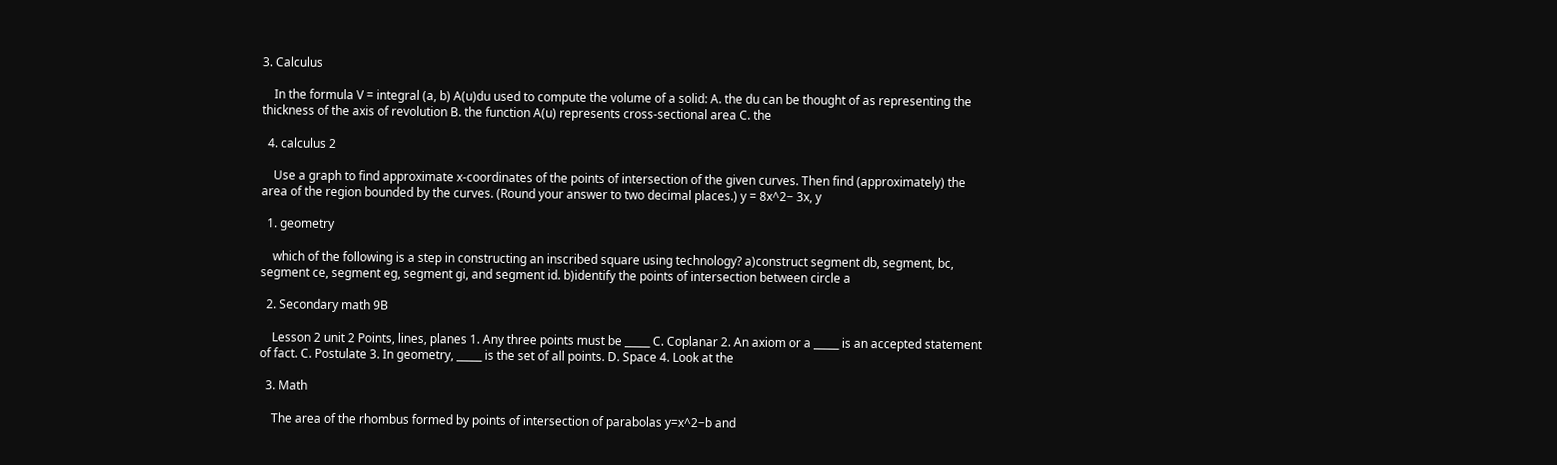3. Calculus

    In the formula V = integral (a, b) A(u)du used to compute the volume of a solid: A. the du can be thought of as representing the thickness of the axis of revolution B. the function A(u) represents cross-sectional area C. the

  4. calculus 2

    Use a graph to find approximate x-coordinates of the points of intersection of the given curves. Then find (approximately) the area of the region bounded by the curves. (Round your answer to two decimal places.) y = 8x^2− 3x, y

  1. geometry

    which of the following is a step in constructing an inscribed square using technology? a)construct segment db, segment, bc, segment ce, segment eg, segment gi, and segment id. b)identify the points of intersection between circle a

  2. Secondary math 9B

    Lesson 2 unit 2 Points, lines, planes 1. Any three points must be _____ C. Coplanar 2. An axiom or a _____ is an accepted statement of fact. C. Postulate 3. In geometry, _____ is the set of all points. D. Space 4. Look at the

  3. Math

    The area of the rhombus formed by points of intersection of parabolas y=x^2−b and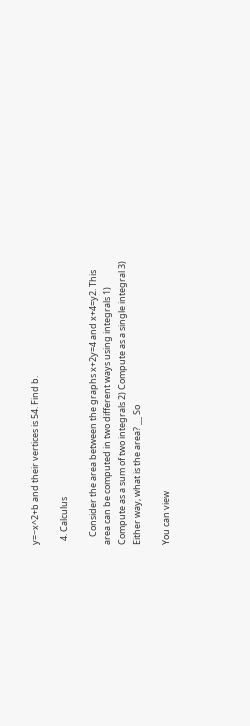y=−x^2+b and their vertices is 54. Find b.

  4. Calculus

    Consider the area between the graphs x+2y=4 and x+4=y2. This area can be computed in two different ways using integrals 1) Compute as a sum of two integrals 2) Compute as a single integral 3) Either way, what is the area? __ So

You can view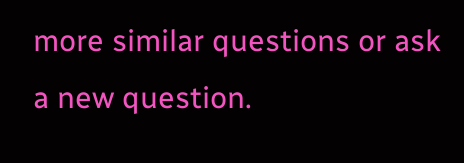more similar questions or ask a new question.